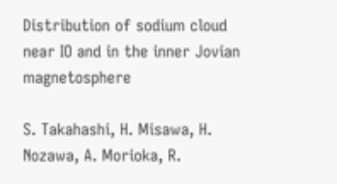Distribution of sodium cloud near IO and in the inner Jovian magnetosphere

S. Takahashi, H. Misawa, H. Nozawa, A. Morioka, R.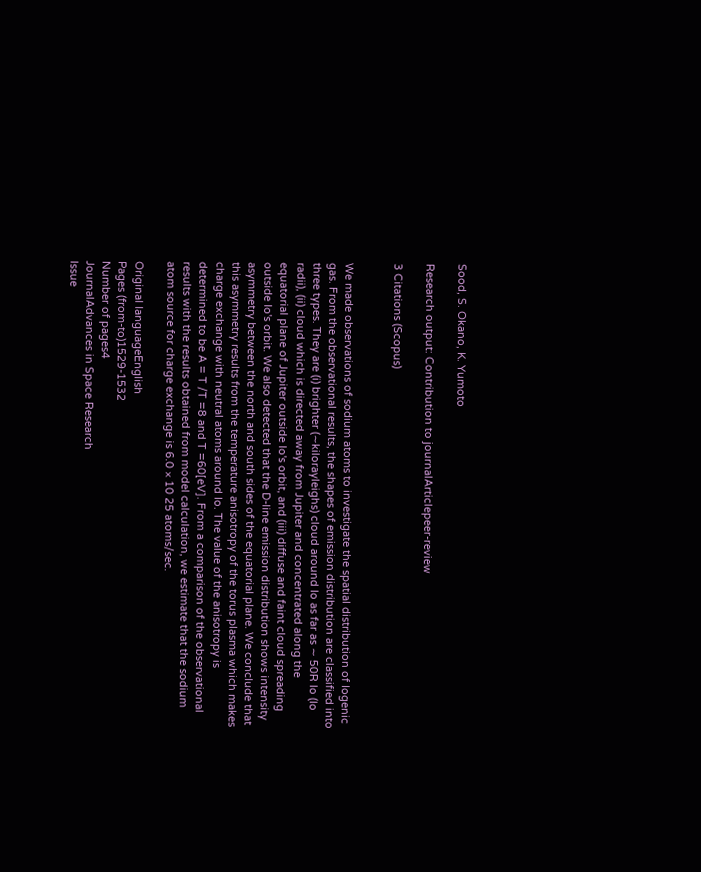Sood, S. Okano, K. Yumoto

Research output: Contribution to journalArticlepeer-review

3 Citations (Scopus)


We made observations of sodium atoms to investigate the spatial distribution of Iogenic gas. From the observational results, the shapes of emission distribution are classified into three types. They are (i) brighter (∼kilorayleighs) cloud around Io as far as ∼ 50R Io (Io radii), (ii) cloud which is directed away from Jupiter and concentrated along the equatorial plane of Jupiter outside Io's orbit, and (iii) diffuse and faint cloud spreading outside Io's orbit. We also detected that the D-line emission distribution shows intensity asymmetry between the north and south sides of the equatorial plane. We conclude that this asymmetry results from the temperature anisotropy of the torus plasma which makes charge exchange with neutral atoms around Io. The value of the anisotropy is determined to be A = T /T =8 and T =60[eV]. From a comparison of the observational results with the results obtained from model calculation, we estimate that the sodium atom source for charge exchange is 6.0 × 10 25 atoms/sec.

Original languageEnglish
Pages (from-to)1529-1532
Number of pages4
JournalAdvances in Space Research
Issue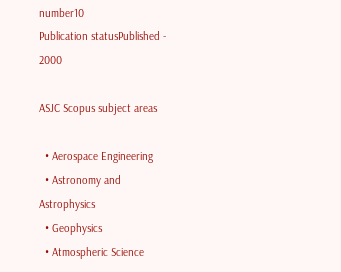number10
Publication statusPublished - 2000

ASJC Scopus subject areas

  • Aerospace Engineering
  • Astronomy and Astrophysics
  • Geophysics
  • Atmospheric Science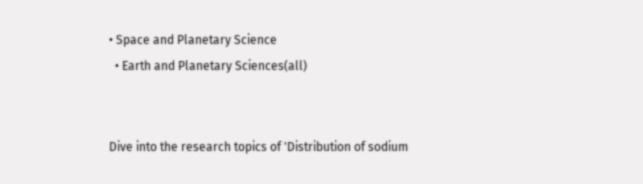• Space and Planetary Science
  • Earth and Planetary Sciences(all)


Dive into the research topics of 'Distribution of sodium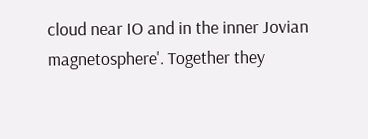cloud near IO and in the inner Jovian magnetosphere'. Together they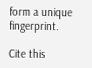form a unique fingerprint.

Cite this